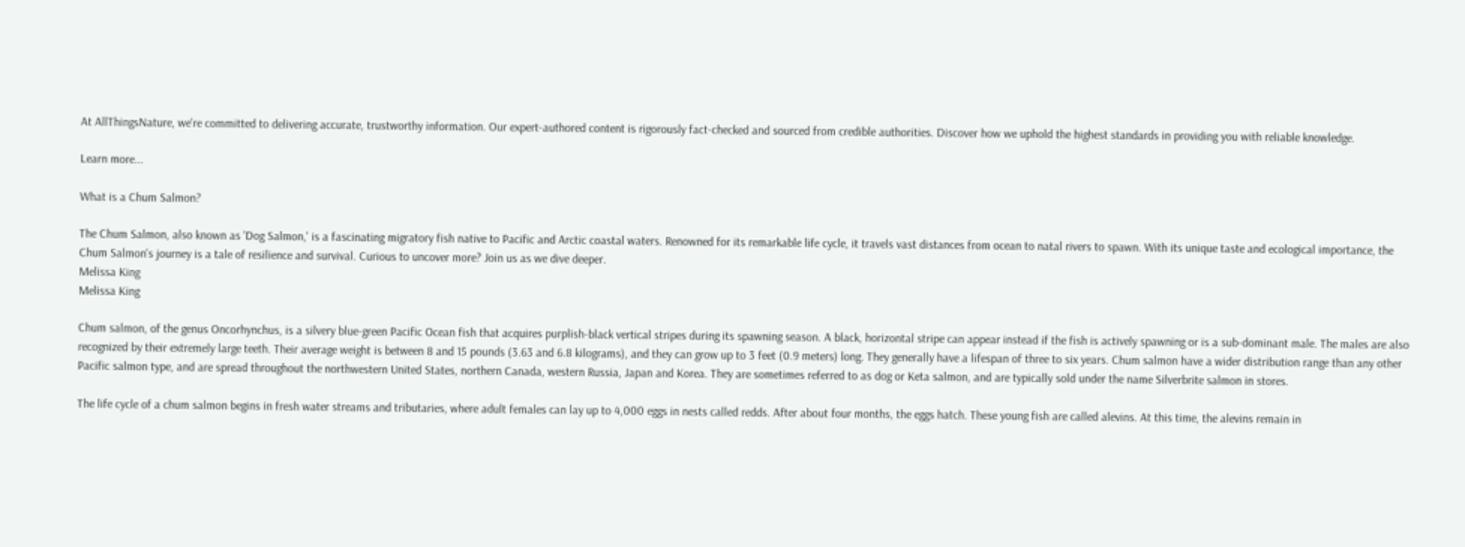At AllThingsNature, we're committed to delivering accurate, trustworthy information. Our expert-authored content is rigorously fact-checked and sourced from credible authorities. Discover how we uphold the highest standards in providing you with reliable knowledge.

Learn more...

What is a Chum Salmon?

The Chum Salmon, also known as 'Dog Salmon,' is a fascinating migratory fish native to Pacific and Arctic coastal waters. Renowned for its remarkable life cycle, it travels vast distances from ocean to natal rivers to spawn. With its unique taste and ecological importance, the Chum Salmon's journey is a tale of resilience and survival. Curious to uncover more? Join us as we dive deeper.
Melissa King
Melissa King

Chum salmon, of the genus Oncorhynchus, is a silvery blue-green Pacific Ocean fish that acquires purplish-black vertical stripes during its spawning season. A black, horizontal stripe can appear instead if the fish is actively spawning or is a sub-dominant male. The males are also recognized by their extremely large teeth. Their average weight is between 8 and 15 pounds (3.63 and 6.8 kilograms), and they can grow up to 3 feet (0.9 meters) long. They generally have a lifespan of three to six years. Chum salmon have a wider distribution range than any other Pacific salmon type, and are spread throughout the northwestern United States, northern Canada, western Russia, Japan and Korea. They are sometimes referred to as dog or Keta salmon, and are typically sold under the name Silverbrite salmon in stores.

The life cycle of a chum salmon begins in fresh water streams and tributaries, where adult females can lay up to 4,000 eggs in nests called redds. After about four months, the eggs hatch. These young fish are called alevins. At this time, the alevins remain in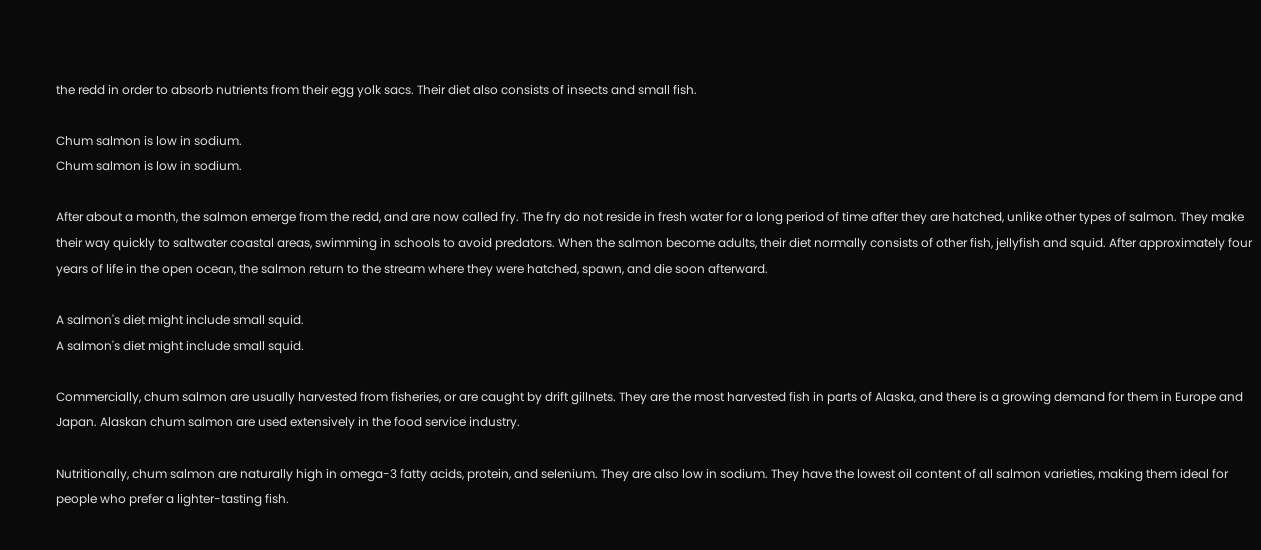the redd in order to absorb nutrients from their egg yolk sacs. Their diet also consists of insects and small fish.

Chum salmon is low in sodium.
Chum salmon is low in sodium.

After about a month, the salmon emerge from the redd, and are now called fry. The fry do not reside in fresh water for a long period of time after they are hatched, unlike other types of salmon. They make their way quickly to saltwater coastal areas, swimming in schools to avoid predators. When the salmon become adults, their diet normally consists of other fish, jellyfish and squid. After approximately four years of life in the open ocean, the salmon return to the stream where they were hatched, spawn, and die soon afterward.

A salmon's diet might include small squid.
A salmon's diet might include small squid.

Commercially, chum salmon are usually harvested from fisheries, or are caught by drift gillnets. They are the most harvested fish in parts of Alaska, and there is a growing demand for them in Europe and Japan. Alaskan chum salmon are used extensively in the food service industry.

Nutritionally, chum salmon are naturally high in omega-3 fatty acids, protein, and selenium. They are also low in sodium. They have the lowest oil content of all salmon varieties, making them ideal for people who prefer a lighter-tasting fish.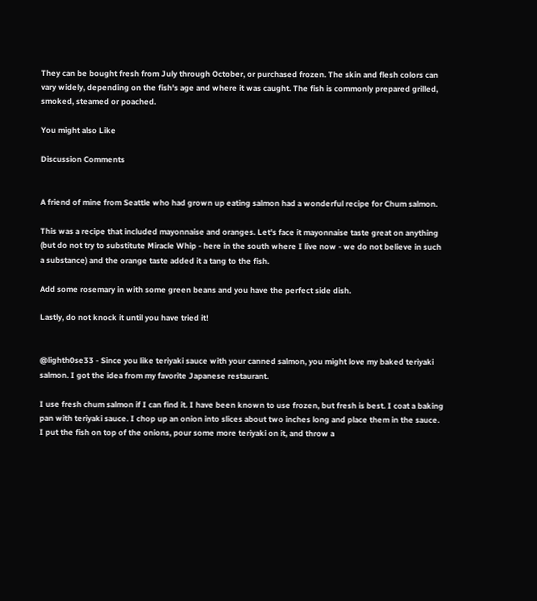They can be bought fresh from July through October, or purchased frozen. The skin and flesh colors can vary widely, depending on the fish's age and where it was caught. The fish is commonly prepared grilled, smoked, steamed or poached.

You might also Like

Discussion Comments


A friend of mine from Seattle who had grown up eating salmon had a wonderful recipe for Chum salmon.

This was a recipe that included mayonnaise and oranges. Let's face it mayonnaise taste great on anything (but do not try to substitute Miracle Whip - here in the south where I live now - we do not believe in such a substance) and the orange taste added it a tang to the fish.

Add some rosemary in with some green beans and you have the perfect side dish.

Lastly, do not knock it until you have tried it!


@lighth0se33 - Since you like teriyaki sauce with your canned salmon, you might love my baked teriyaki salmon. I got the idea from my favorite Japanese restaurant.

I use fresh chum salmon if I can find it. I have been known to use frozen, but fresh is best. I coat a baking pan with teriyaki sauce. I chop up an onion into slices about two inches long and place them in the sauce. I put the fish on top of the onions, pour some more teriyaki on it, and throw a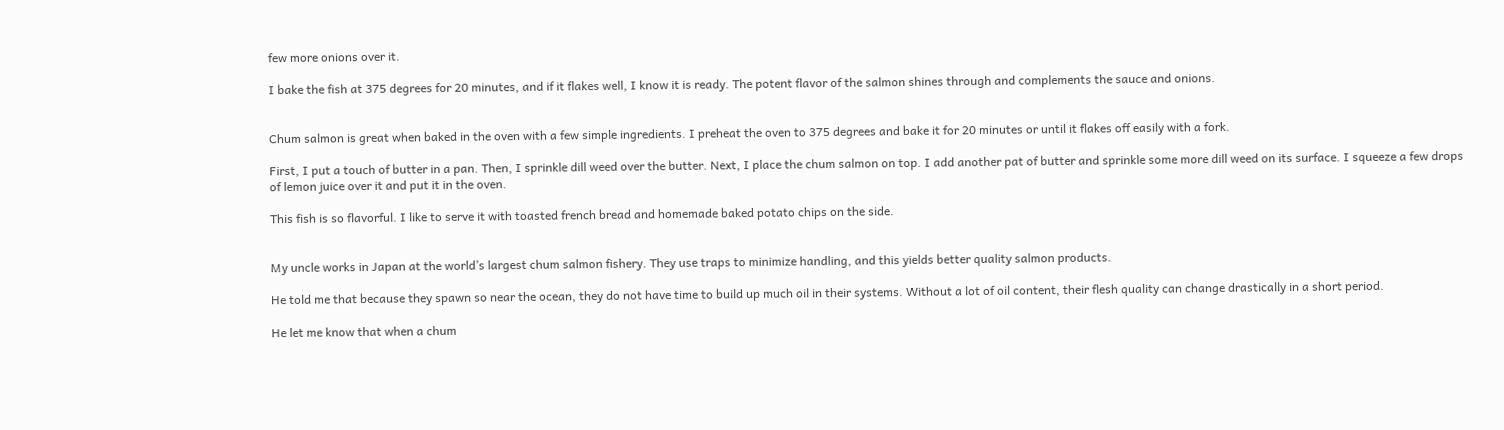few more onions over it.

I bake the fish at 375 degrees for 20 minutes, and if it flakes well, I know it is ready. The potent flavor of the salmon shines through and complements the sauce and onions.


Chum salmon is great when baked in the oven with a few simple ingredients. I preheat the oven to 375 degrees and bake it for 20 minutes or until it flakes off easily with a fork.

First, I put a touch of butter in a pan. Then, I sprinkle dill weed over the butter. Next, I place the chum salmon on top. I add another pat of butter and sprinkle some more dill weed on its surface. I squeeze a few drops of lemon juice over it and put it in the oven.

This fish is so flavorful. I like to serve it with toasted french bread and homemade baked potato chips on the side.


My uncle works in Japan at the world’s largest chum salmon fishery. They use traps to minimize handling, and this yields better quality salmon products.

He told me that because they spawn so near the ocean, they do not have time to build up much oil in their systems. Without a lot of oil content, their flesh quality can change drastically in a short period.

He let me know that when a chum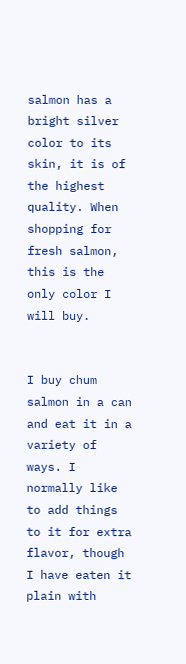salmon has a bright silver color to its skin, it is of the highest quality. When shopping for fresh salmon, this is the only color I will buy.


I buy chum salmon in a can and eat it in a variety of ways. I normally like to add things to it for extra flavor, though I have eaten it plain with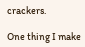crackers.

One thing I make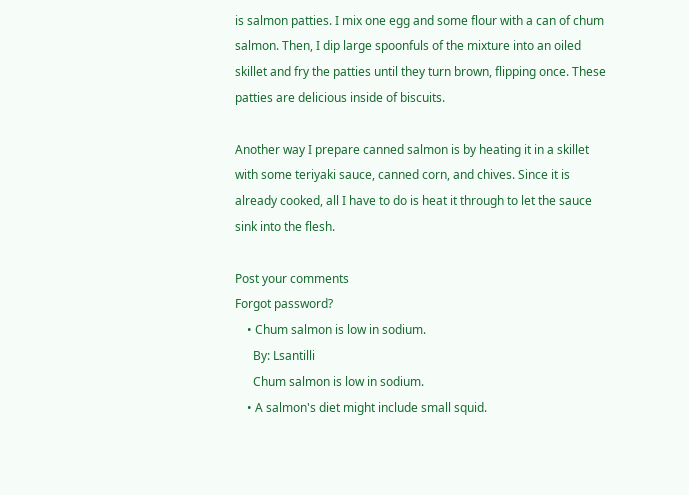is salmon patties. I mix one egg and some flour with a can of chum salmon. Then, I dip large spoonfuls of the mixture into an oiled skillet and fry the patties until they turn brown, flipping once. These patties are delicious inside of biscuits.

Another way I prepare canned salmon is by heating it in a skillet with some teriyaki sauce, canned corn, and chives. Since it is already cooked, all I have to do is heat it through to let the sauce sink into the flesh.

Post your comments
Forgot password?
    • Chum salmon is low in sodium.
      By: Lsantilli
      Chum salmon is low in sodium.
    • A salmon's diet might include small squid.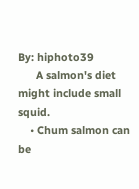By: hiphoto39
      A salmon's diet might include small squid.
    • Chum salmon can be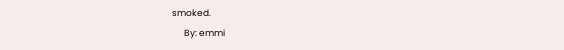smoked.
      By: emmi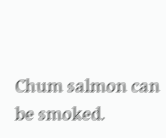Chum salmon can be smoked.